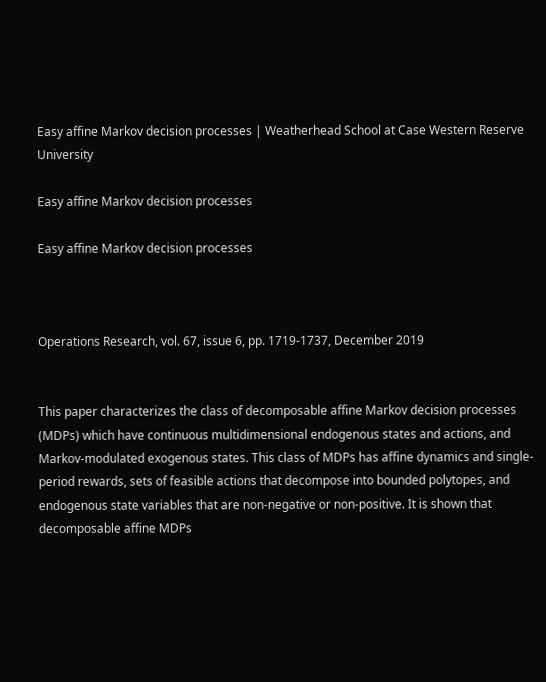Easy affine Markov decision processes | Weatherhead School at Case Western Reserve University

Easy affine Markov decision processes

Easy affine Markov decision processes



Operations Research, vol. 67, issue 6, pp. 1719-1737, December 2019


This paper characterizes the class of decomposable affine Markov decision processes (MDPs) which have continuous multidimensional endogenous states and actions, and Markov-modulated exogenous states. This class of MDPs has affine dynamics and single-period rewards, sets of feasible actions that decompose into bounded polytopes, and endogenous state variables that are non-negative or non-positive. It is shown that decomposable affine MDPs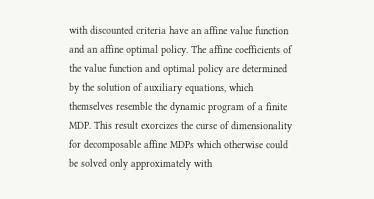with discounted criteria have an affine value function and an affine optimal policy. The affine coefficients of the value function and optimal policy are determined by the solution of auxiliary equations, which themselves resemble the dynamic program of a finite MDP. This result exorcizes the curse of dimensionality for decomposable affine MDPs which otherwise could be solved only approximately with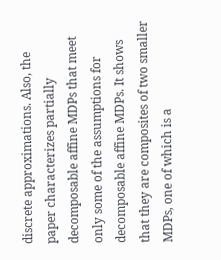discrete approximations. Also, the paper characterizes partially decomposable affine MDPs that meet only some of the assumptions for decomposable affine MDPs. It shows that they are composites of two smaller MDPs, one of which is a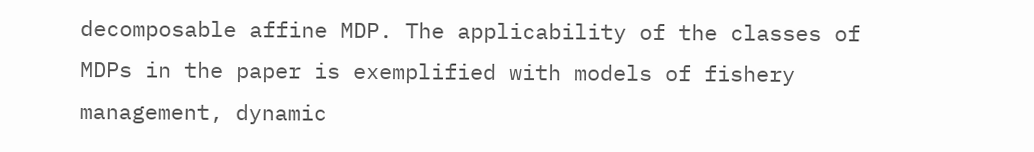decomposable affine MDP. The applicability of the classes of MDPs in the paper is exemplified with models of fishery management, dynamic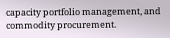capacity portfolio management, and commodity procurement.